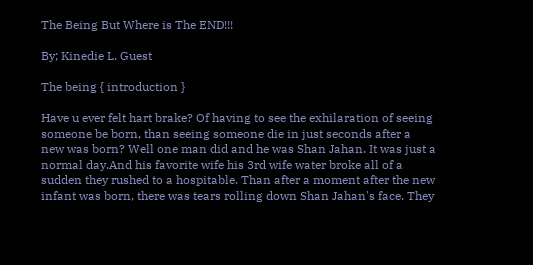The Being But Where is The END!!!

By; Kinedie L. Guest

The being { introduction }

Have u ever felt hart brake? Of having to see the exhilaration of seeing someone be born, than seeing someone die in just seconds after a new was born? Well one man did and he was Shan Jahan. It was just a normal day.And his favorite wife his 3rd wife water broke all of a sudden they rushed to a hospitable. Than after a moment after the new infant was born, there was tears rolling down Shan Jahan's face. They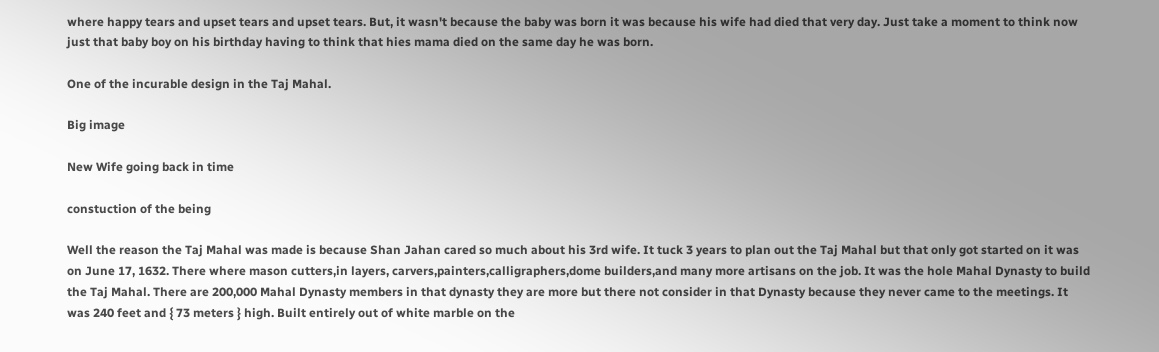where happy tears and upset tears and upset tears. But, it wasn't because the baby was born it was because his wife had died that very day. Just take a moment to think now just that baby boy on his birthday having to think that hies mama died on the same day he was born.

One of the incurable design in the Taj Mahal.

Big image

New Wife going back in time

constuction of the being

Well the reason the Taj Mahal was made is because Shan Jahan cared so much about his 3rd wife. It tuck 3 years to plan out the Taj Mahal but that only got started on it was on June 17, 1632. There where mason cutters,in layers, carvers,painters,calligraphers,dome builders,and many more artisans on the job. It was the hole Mahal Dynasty to build the Taj Mahal. There are 200,000 Mahal Dynasty members in that dynasty they are more but there not consider in that Dynasty because they never came to the meetings. It was 240 feet and { 73 meters } high. Built entirely out of white marble on the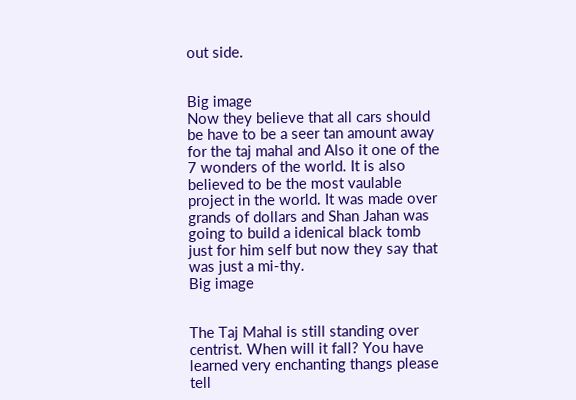out side.


Big image
Now they believe that all cars should be have to be a seer tan amount away for the taj mahal and Also it one of the 7 wonders of the world. It is also believed to be the most vaulable project in the world. It was made over grands of dollars and Shan Jahan was going to build a idenical black tomb just for him self but now they say that was just a mi-thy.
Big image


The Taj Mahal is still standing over centrist. When will it fall? You have learned very enchanting thangs please tell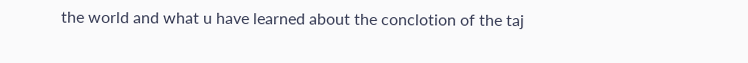the world and what u have learned about the conclotion of the taj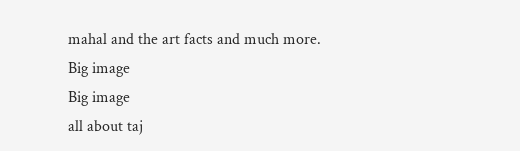mahal and the art facts and much more.
Big image
Big image
all about taj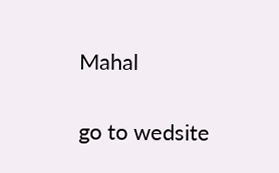Mahal

go to wedsite